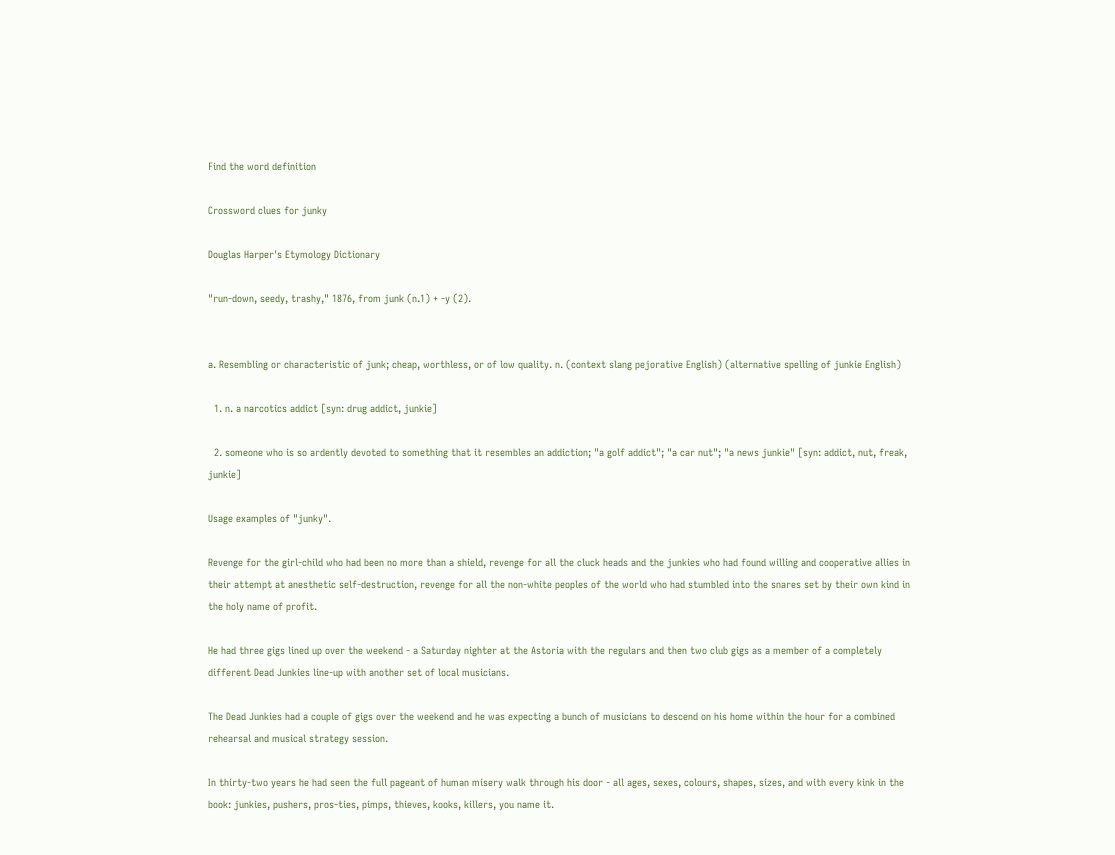Find the word definition

Crossword clues for junky

Douglas Harper's Etymology Dictionary

"run-down, seedy, trashy," 1876, from junk (n.1) + -y (2).


a. Resembling or characteristic of junk; cheap, worthless, or of low quality. n. (context slang pejorative English) (alternative spelling of junkie English)

  1. n. a narcotics addict [syn: drug addict, junkie]

  2. someone who is so ardently devoted to something that it resembles an addiction; "a golf addict"; "a car nut"; "a news junkie" [syn: addict, nut, freak, junkie]

Usage examples of "junky".

Revenge for the girl-child who had been no more than a shield, revenge for all the cluck heads and the junkies who had found willing and cooperative allies in their attempt at anesthetic self-destruction, revenge for all the non-white peoples of the world who had stumbled into the snares set by their own kind in the holy name of profit.

He had three gigs lined up over the weekend - a Saturday nighter at the Astoria with the regulars and then two club gigs as a member of a completely different Dead Junkies line-up with another set of local musicians.

The Dead Junkies had a couple of gigs over the weekend and he was expecting a bunch of musicians to descend on his home within the hour for a combined rehearsal and musical strategy session.

In thirty-two years he had seen the full pageant of human misery walk through his door - all ages, sexes, colours, shapes, sizes, and with every kink in the book: junkies, pushers, pros-ties, pimps, thieves, kooks, killers, you name it.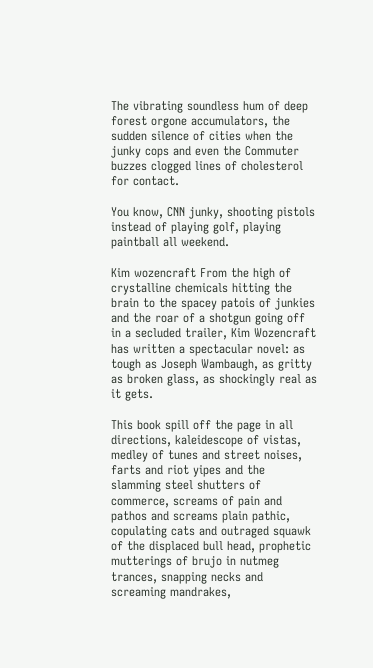The vibrating soundless hum of deep forest orgone accumulators, the sudden silence of cities when the junky cops and even the Commuter buzzes clogged lines of cholesterol for contact.

You know, CNN junky, shooting pistols instead of playing golf, playing paintball all weekend.

Kim wozencraft From the high of crystalline chemicals hitting the brain to the spacey patois of junkies and the roar of a shotgun going off in a secluded trailer, Kim Wozencraft has written a spectacular novel: as tough as Joseph Wambaugh, as gritty as broken glass, as shockingly real as it gets.

This book spill off the page in all directions, kaleidescope of vistas, medley of tunes and street noises, farts and riot yipes and the slamming steel shutters of commerce, screams of pain and pathos and screams plain pathic, copulating cats and outraged squawk of the displaced bull head, prophetic mutterings of brujo in nutmeg trances, snapping necks and screaming mandrakes,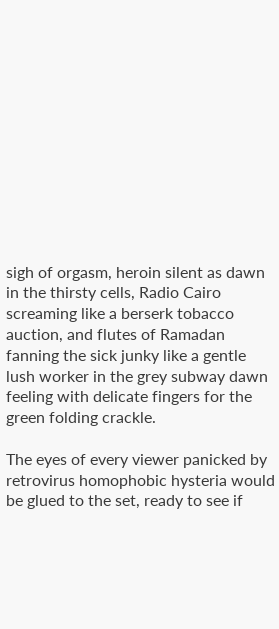sigh of orgasm, heroin silent as dawn in the thirsty cells, Radio Cairo screaming like a berserk tobacco auction, and flutes of Ramadan fanning the sick junky like a gentle lush worker in the grey subway dawn feeling with delicate fingers for the green folding crackle.

The eyes of every viewer panicked by retrovirus homophobic hysteria would be glued to the set, ready to see if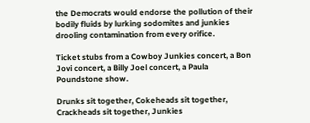the Democrats would endorse the pollution of their bodily fluids by lurking sodomites and junkies drooling contamination from every orifice.

Ticket stubs from a Cowboy Junkies concert, a Bon Jovi concert, a Billy Joel concert, a Paula Poundstone show.

Drunks sit together, Cokeheads sit together, Crackheads sit together, Junkies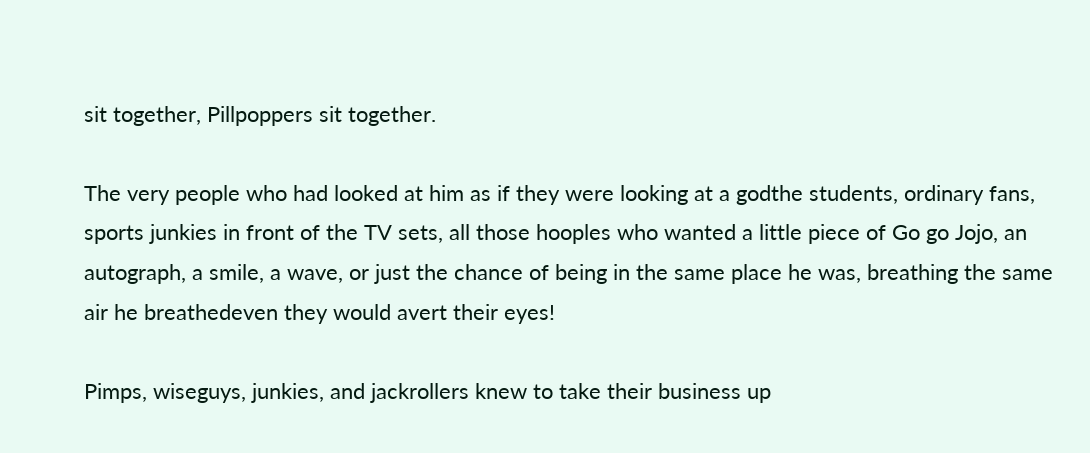sit together, Pillpoppers sit together.

The very people who had looked at him as if they were looking at a godthe students, ordinary fans, sports junkies in front of the TV sets, all those hooples who wanted a little piece of Go go Jojo, an autograph, a smile, a wave, or just the chance of being in the same place he was, breathing the same air he breathedeven they would avert their eyes!

Pimps, wiseguys, junkies, and jackrollers knew to take their business up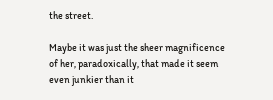the street.

Maybe it was just the sheer magnificence of her, paradoxically, that made it seem even junkier than it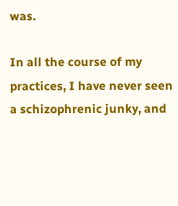was.

In all the course of my practices, I have never seen a schizophrenic junky, and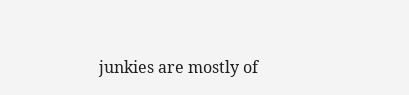junkies are mostly of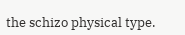the schizo physical type.